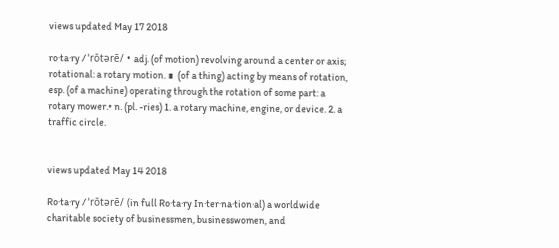views updated May 17 2018

ro·ta·ry / ˈrōtərē/ • adj. (of motion) revolving around a center or axis; rotational: a rotary motion. ∎  (of a thing) acting by means of rotation, esp. (of a machine) operating through the rotation of some part: a rotary mower.• n. (pl. -ries) 1. a rotary machine, engine, or device. 2. a traffic circle.


views updated May 14 2018

Ro·ta·ry / ˈrōtərē/ (in full Ro·ta·ry In·ter·na·tion·al) a worldwide charitable society of businessmen, businesswomen, and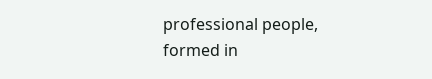professional people, formed in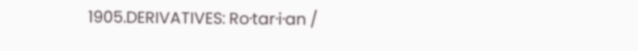1905.DERIVATIVES: Ro·tar·i·an /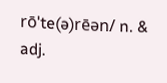rōˈte(ə)rēən/ n. & adj.